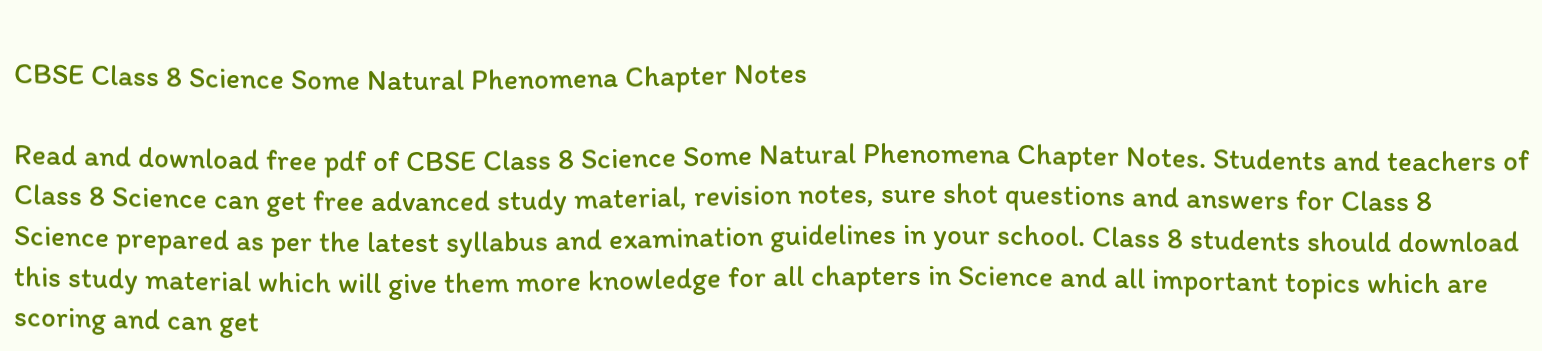CBSE Class 8 Science Some Natural Phenomena Chapter Notes

Read and download free pdf of CBSE Class 8 Science Some Natural Phenomena Chapter Notes. Students and teachers of Class 8 Science can get free advanced study material, revision notes, sure shot questions and answers for Class 8 Science prepared as per the latest syllabus and examination guidelines in your school. Class 8 students should download this study material which will give them more knowledge for all chapters in Science and all important topics which are scoring and can get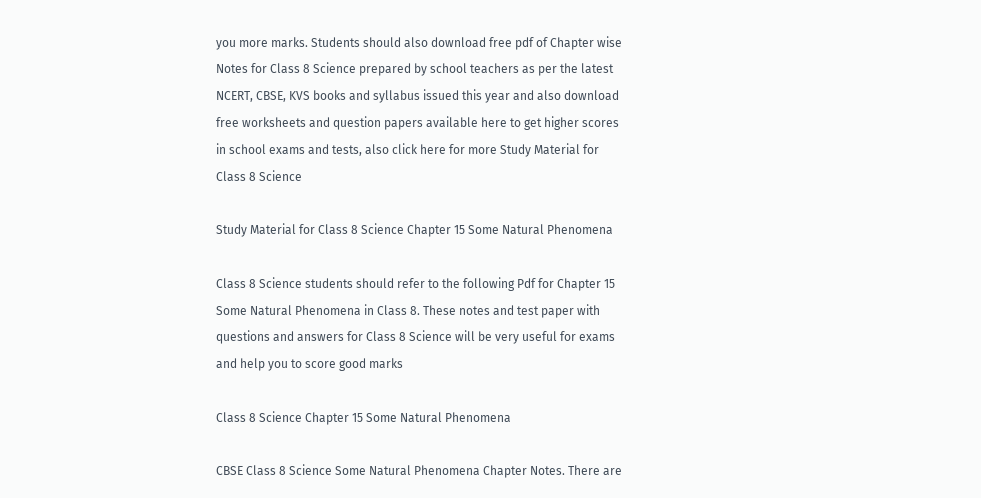you more marks. Students should also download free pdf of Chapter wise Notes for Class 8 Science prepared by school teachers as per the latest NCERT, CBSE, KVS books and syllabus issued this year and also download free worksheets and question papers available here to get higher scores in school exams and tests, also click here for more Study Material for Class 8 Science

Study Material for Class 8 Science Chapter 15 Some Natural Phenomena

Class 8 Science students should refer to the following Pdf for Chapter 15 Some Natural Phenomena in Class 8. These notes and test paper with questions and answers for Class 8 Science will be very useful for exams and help you to score good marks

Class 8 Science Chapter 15 Some Natural Phenomena

CBSE Class 8 Science Some Natural Phenomena Chapter Notes. There are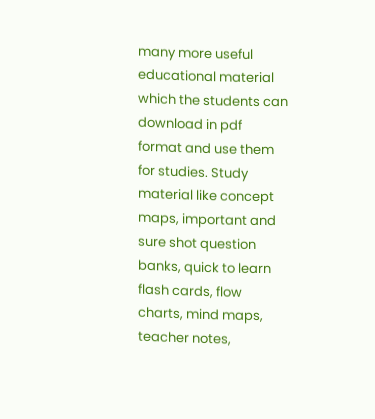many more useful educational material which the students can download in pdf format and use them for studies. Study material like concept maps, important and sure shot question banks, quick to learn flash cards, flow charts, mind maps, teacher notes,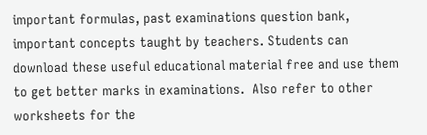important formulas, past examinations question bank, important concepts taught by teachers. Students can download these useful educational material free and use them to get better marks in examinations.  Also refer to other worksheets for the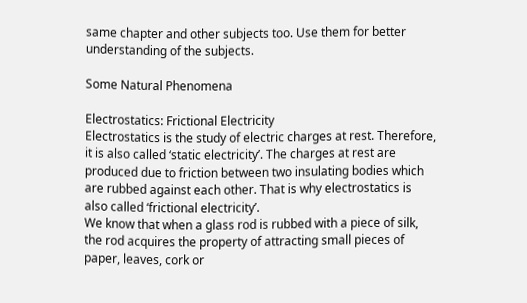same chapter and other subjects too. Use them for better understanding of the subjects.

Some Natural Phenomena

Electrostatics: Frictional Electricity
Electrostatics is the study of electric charges at rest. Therefore, it is also called ‘static electricity’. The charges at rest are produced due to friction between two insulating bodies which are rubbed against each other. That is why electrostatics is also called ‘frictional electricity’.
We know that when a glass rod is rubbed with a piece of silk, the rod acquires the property of attracting small pieces of paper, leaves, cork or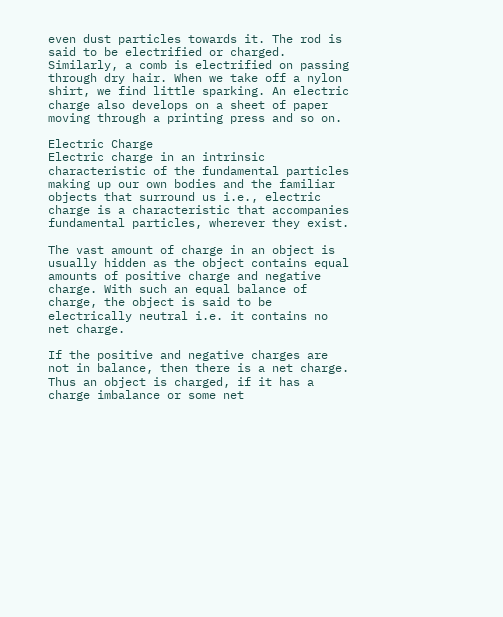even dust particles towards it. The rod is said to be electrified or charged. Similarly, a comb is electrified on passing through dry hair. When we take off a nylon shirt, we find little sparking. An electric charge also develops on a sheet of paper moving through a printing press and so on.

Electric Charge
Electric charge in an intrinsic characteristic of the fundamental particles making up our own bodies and the familiar objects that surround us i.e., electric charge is a characteristic that accompanies fundamental particles, wherever they exist.

The vast amount of charge in an object is usually hidden as the object contains equal amounts of positive charge and negative charge. With such an equal balance of charge, the object is said to be electrically neutral i.e. it contains no net charge.

If the positive and negative charges are not in balance, then there is a net charge. Thus an object is charged, if it has a charge imbalance or some net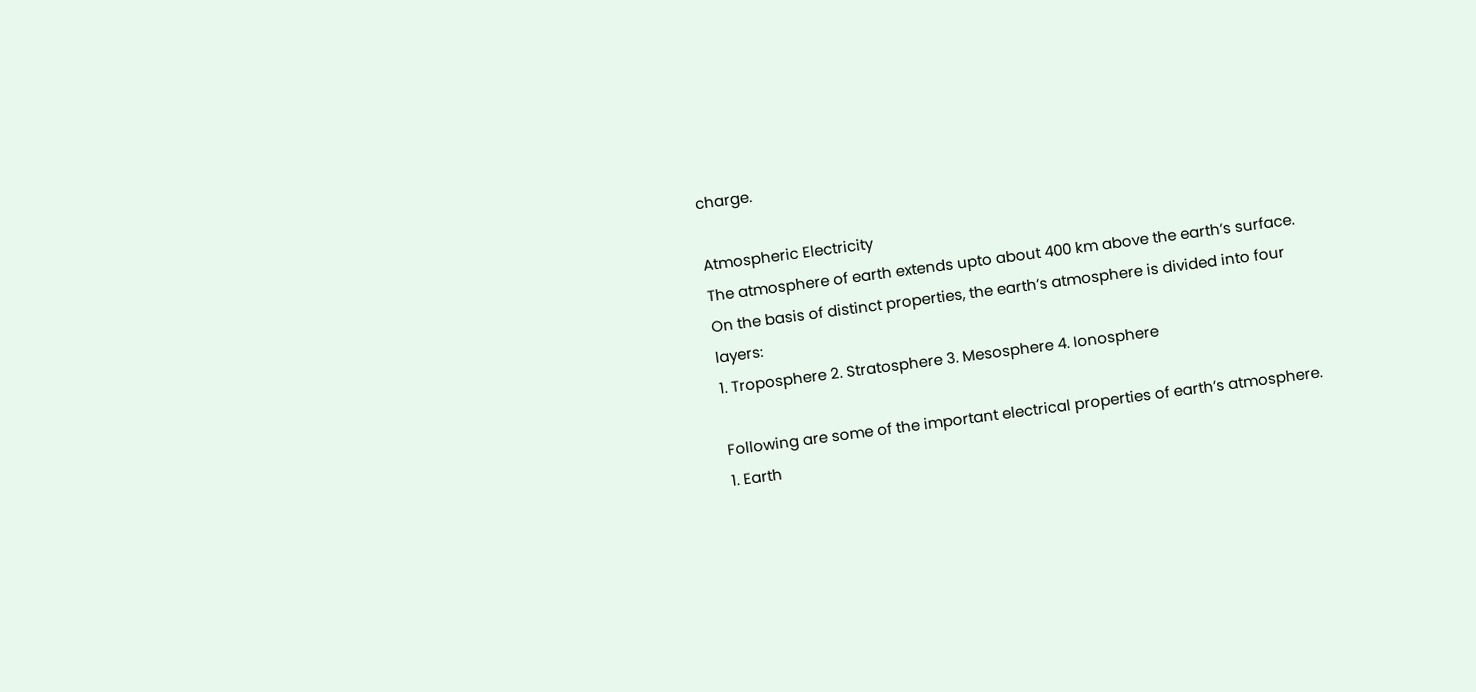charge.

Atmospheric Electricity
The atmosphere of earth extends upto about 400 km above the earth’s surface. On the basis of distinct properties, the earth’s atmosphere is divided into four layers:
1. Troposphere 2. Stratosphere 3. Mesosphere 4. Ionosphere

Following are some of the important electrical properties of earth’s atmosphere.
1. Earth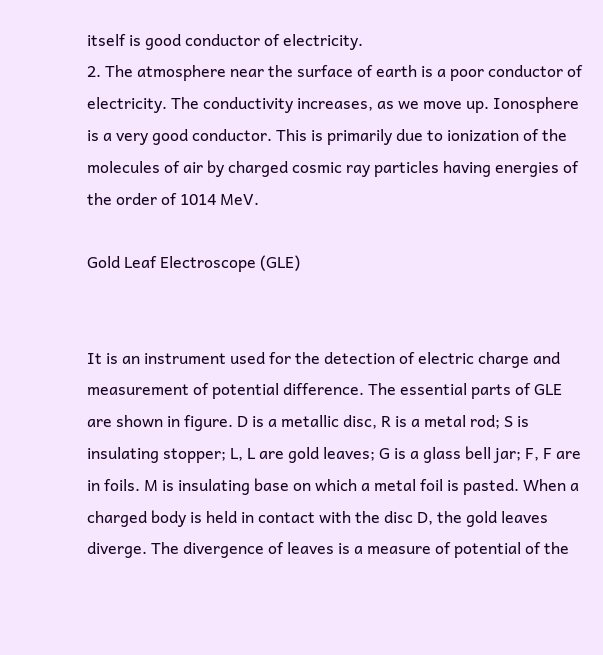itself is good conductor of electricity.
2. The atmosphere near the surface of earth is a poor conductor of electricity. The conductivity increases, as we move up. Ionosphere is a very good conductor. This is primarily due to ionization of the molecules of air by charged cosmic ray particles having energies of the order of 1014 MeV.

Gold Leaf Electroscope (GLE)


It is an instrument used for the detection of electric charge and measurement of potential difference. The essential parts of GLE are shown in figure. D is a metallic disc, R is a metal rod; S is insulating stopper; L, L are gold leaves; G is a glass bell jar; F, F are in foils. M is insulating base on which a metal foil is pasted. When a charged body is held in contact with the disc D, the gold leaves diverge. The divergence of leaves is a measure of potential of the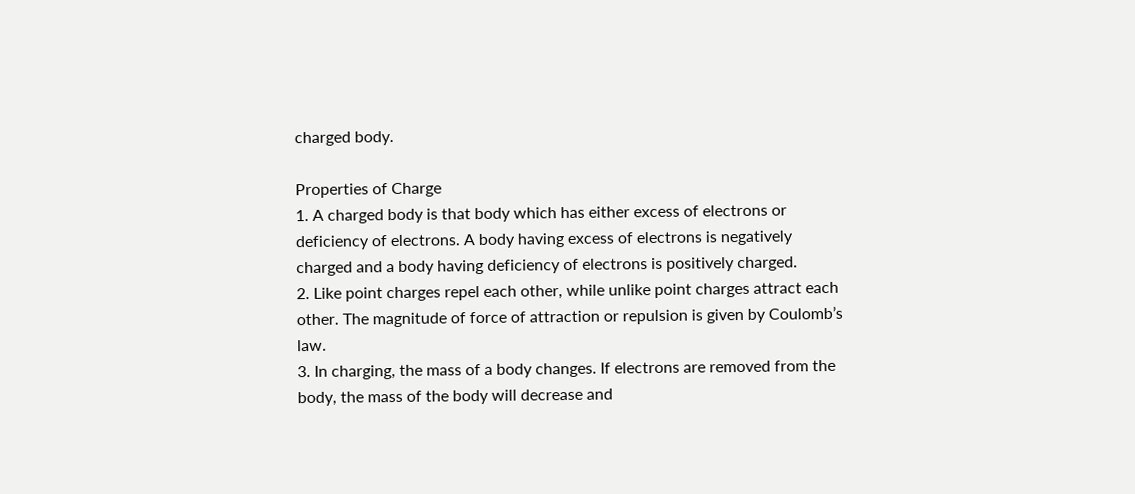charged body.

Properties of Charge
1. A charged body is that body which has either excess of electrons or deficiency of electrons. A body having excess of electrons is negatively charged and a body having deficiency of electrons is positively charged.
2. Like point charges repel each other, while unlike point charges attract each other. The magnitude of force of attraction or repulsion is given by Coulomb’s law.
3. In charging, the mass of a body changes. If electrons are removed from the body, the mass of the body will decrease and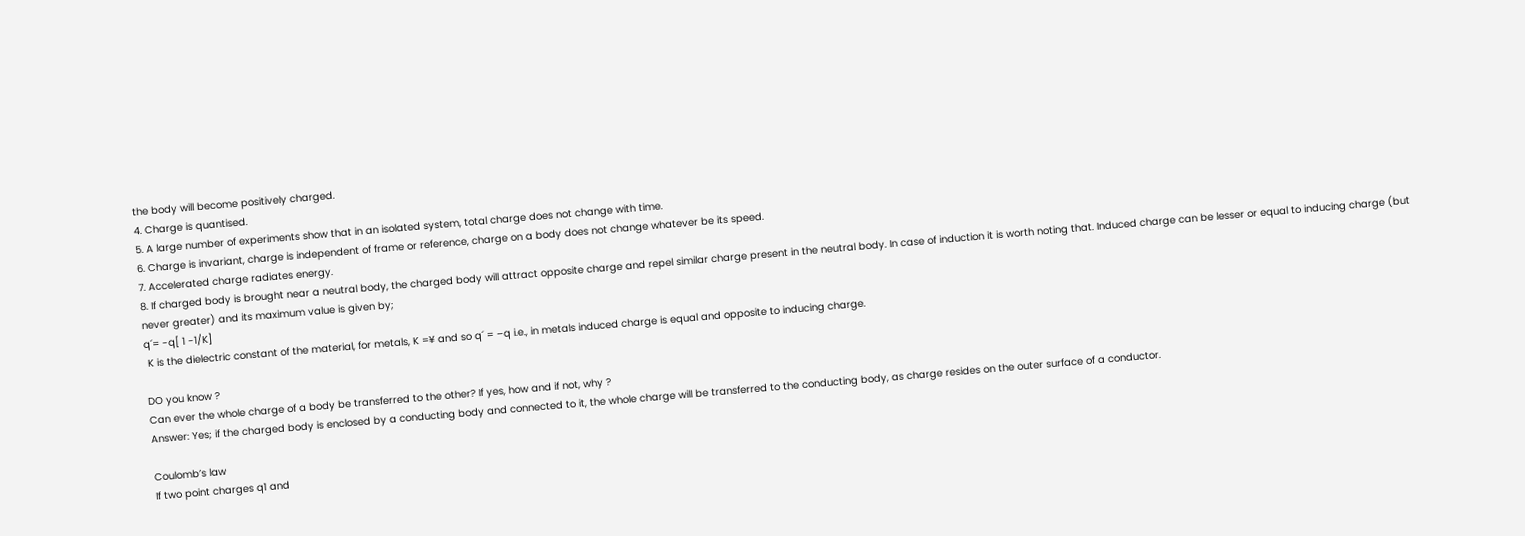the body will become positively charged.
4. Charge is quantised.
5. A large number of experiments show that in an isolated system, total charge does not change with time.
6. Charge is invariant, charge is independent of frame or reference, charge on a body does not change whatever be its speed.
7. Accelerated charge radiates energy.
8. If charged body is brought near a neutral body, the charged body will attract opposite charge and repel similar charge present in the neutral body. In case of induction it is worth noting that. Induced charge can be lesser or equal to inducing charge (but never greater) and its maximum value is given by;
q´= -q[ 1 -1/K]
 K is the dielectric constant of the material, for metals, K =¥ and so q´ = –q i.e., in metals induced charge is equal and opposite to inducing charge.

DO you know ?
Can ever the whole charge of a body be transferred to the other? If yes, how and if not, why ?
Answer: Yes; if the charged body is enclosed by a conducting body and connected to it, the whole charge will be transferred to the conducting body, as charge resides on the outer surface of a conductor.

Coulomb’s law
If two point charges q1 and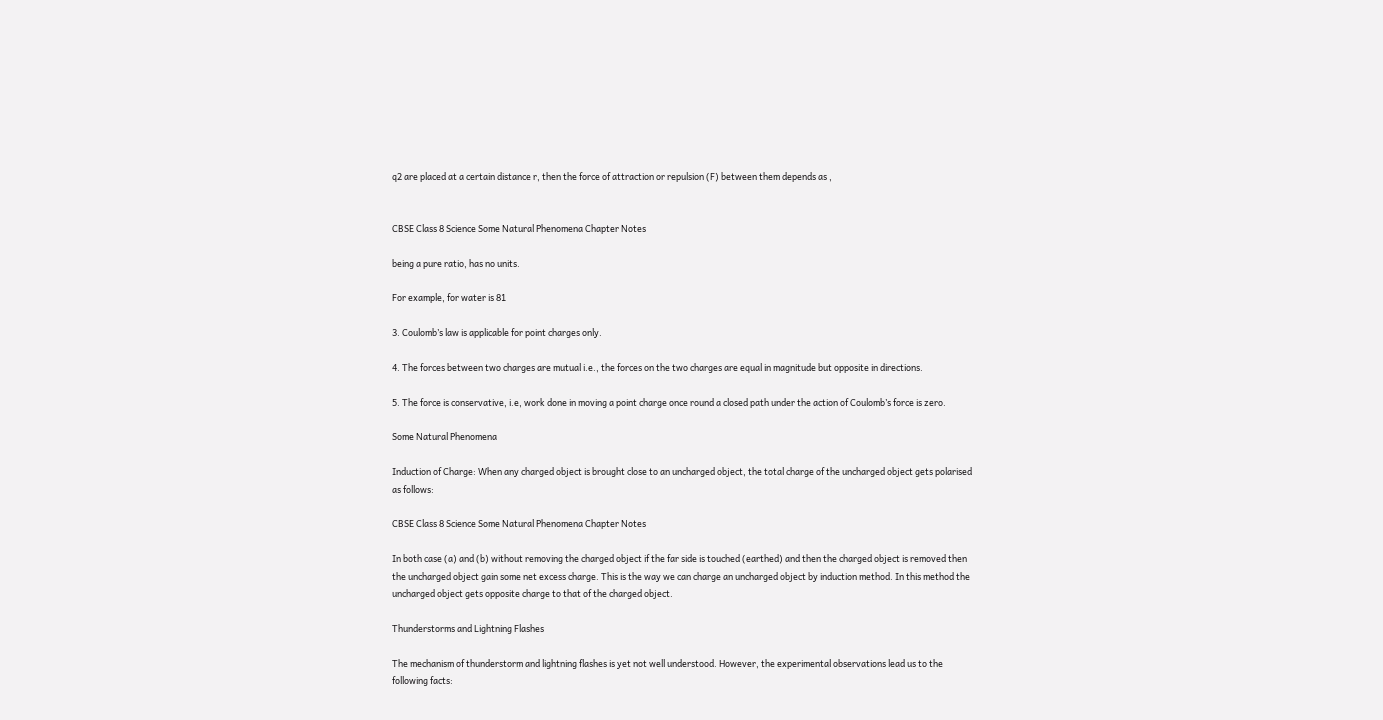q2 are placed at a certain distance r, then the force of attraction or repulsion (F) between them depends as ,


CBSE Class 8 Science Some Natural Phenomena Chapter Notes

being a pure ratio, has no units.

For example, for water is 81

3. Coulomb’s law is applicable for point charges only.

4. The forces between two charges are mutual i.e., the forces on the two charges are equal in magnitude but opposite in directions.

5. The force is conservative, i.e, work done in moving a point charge once round a closed path under the action of Coulomb’s force is zero.

Some Natural Phenomena

Induction of Charge: When any charged object is brought close to an uncharged object, the total charge of the uncharged object gets polarised as follows:

CBSE Class 8 Science Some Natural Phenomena Chapter Notes

In both case (a) and (b) without removing the charged object if the far side is touched (earthed) and then the charged object is removed then the uncharged object gain some net excess charge. This is the way we can charge an uncharged object by induction method. In this method the uncharged object gets opposite charge to that of the charged object.

Thunderstorms and Lightning Flashes

The mechanism of thunderstorm and lightning flashes is yet not well understood. However, the experimental observations lead us to the following facts: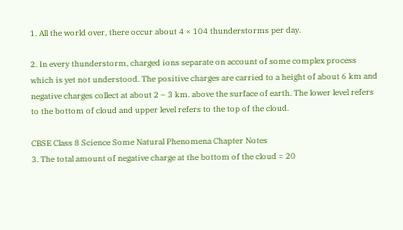1. All the world over, there occur about 4 × 104 thunderstorms per day.

2. In every thunderstorm, charged ions separate on account of some complex process which is yet not understood. The positive charges are carried to a height of about 6 km and negative charges collect at about 2 – 3 km. above the surface of earth. The lower level refers to the bottom of cloud and upper level refers to the top of the cloud.

CBSE Class 8 Science Some Natural Phenomena Chapter Notes
3. The total amount of negative charge at the bottom of the cloud = 20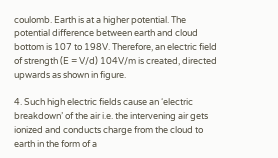coulomb. Earth is at a higher potential. The potential difference between earth and cloud bottom is 107 to 198V. Therefore, an electric field of strength (E = V/d) 104V/m is created, directed upwards as shown in figure.

4. Such high electric fields cause an ‘electric breakdown’ of the air i.e. the intervening air gets ionized and conducts charge from the cloud to earth in the form of a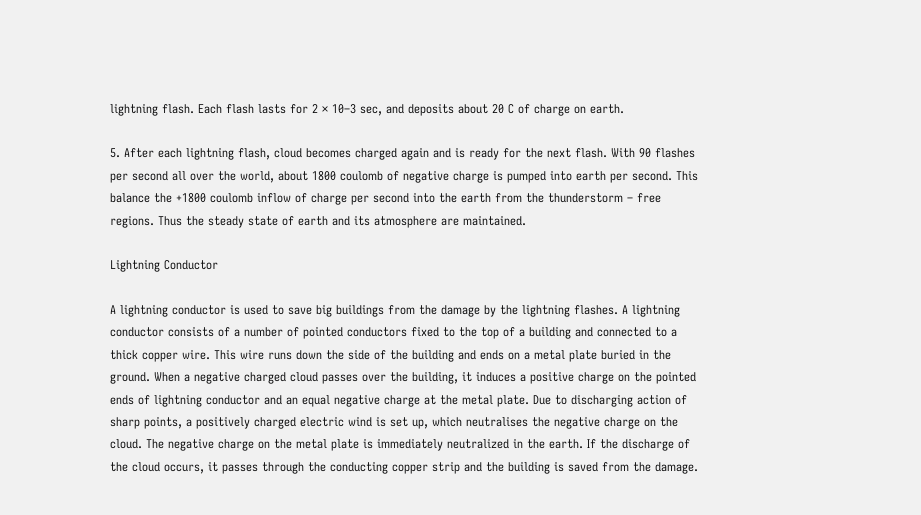lightning flash. Each flash lasts for 2 × 10–3 sec, and deposits about 20 C of charge on earth.

5. After each lightning flash, cloud becomes charged again and is ready for the next flash. With 90 flashes per second all over the world, about 1800 coulomb of negative charge is pumped into earth per second. This balance the +1800 coulomb inflow of charge per second into the earth from the thunderstorm – free regions. Thus the steady state of earth and its atmosphere are maintained.

Lightning Conductor

A lightning conductor is used to save big buildings from the damage by the lightning flashes. A lightning conductor consists of a number of pointed conductors fixed to the top of a building and connected to a thick copper wire. This wire runs down the side of the building and ends on a metal plate buried in the ground. When a negative charged cloud passes over the building, it induces a positive charge on the pointed ends of lightning conductor and an equal negative charge at the metal plate. Due to discharging action of sharp points, a positively charged electric wind is set up, which neutralises the negative charge on the cloud. The negative charge on the metal plate is immediately neutralized in the earth. If the discharge of the cloud occurs, it passes through the conducting copper strip and the building is saved from the damage.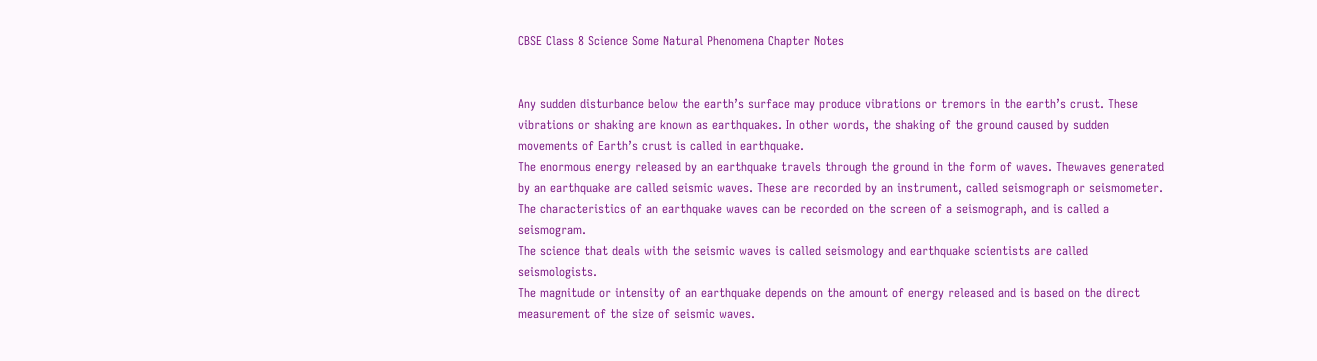CBSE Class 8 Science Some Natural Phenomena Chapter Notes


Any sudden disturbance below the earth’s surface may produce vibrations or tremors in the earth’s crust. These vibrations or shaking are known as earthquakes. In other words, the shaking of the ground caused by sudden movements of Earth’s crust is called in earthquake.
The enormous energy released by an earthquake travels through the ground in the form of waves. Thewaves generated by an earthquake are called seismic waves. These are recorded by an instrument, called seismograph or seismometer. The characteristics of an earthquake waves can be recorded on the screen of a seismograph, and is called a seismogram.
The science that deals with the seismic waves is called seismology and earthquake scientists are called seismologists.
The magnitude or intensity of an earthquake depends on the amount of energy released and is based on the direct measurement of the size of seismic waves.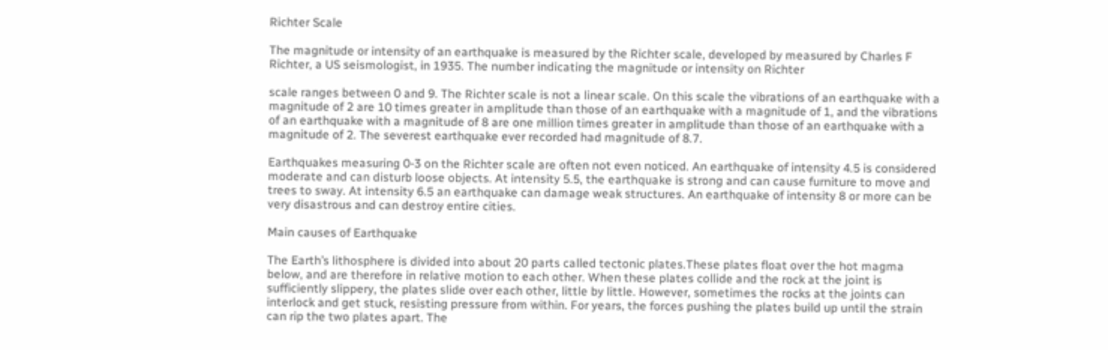Richter Scale

The magnitude or intensity of an earthquake is measured by the Richter scale, developed by measured by Charles F Richter, a US seismologist, in 1935. The number indicating the magnitude or intensity on Richter

scale ranges between 0 and 9. The Richter scale is not a linear scale. On this scale the vibrations of an earthquake with a magnitude of 2 are 10 times greater in amplitude than those of an earthquake with a magnitude of 1, and the vibrations of an earthquake with a magnitude of 8 are one million times greater in amplitude than those of an earthquake with a magnitude of 2. The severest earthquake ever recorded had magnitude of 8.7.

Earthquakes measuring 0-3 on the Richter scale are often not even noticed. An earthquake of intensity 4.5 is considered moderate and can disturb loose objects. At intensity 5.5, the earthquake is strong and can cause furniture to move and trees to sway. At intensity 6.5 an earthquake can damage weak structures. An earthquake of intensity 8 or more can be very disastrous and can destroy entire cities.

Main causes of Earthquake

The Earth’s lithosphere is divided into about 20 parts called tectonic plates.These plates float over the hot magma below, and are therefore in relative motion to each other. When these plates collide and the rock at the joint is sufficiently slippery, the plates slide over each other, little by little. However, sometimes the rocks at the joints can interlock and get stuck, resisting pressure from within. For years, the forces pushing the plates build up until the strain can rip the two plates apart. The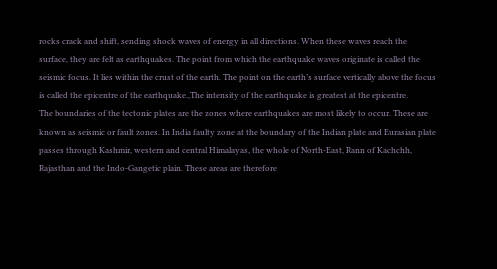rocks crack and shift, sending shock waves of energy in all directions. When these waves reach the surface, they are felt as earthquakes. The point from which the earthquake waves originate is called the seismic focus. It lies within the crust of the earth. The point on the earth’s surface vertically above the focus is called the epicentre of the earthquake.,The intensity of the earthquake is greatest at the epicentre.
The boundaries of the tectonic plates are the zones where earthquakes are most likely to occur. These are known as seismic or fault zones. In India faulty zone at the boundary of the Indian plate and Eurasian plate passes through Kashmir, western and central Himalayas, the whole of North-East, Rann of Kachchh, Rajasthan and the Indo-Gangetic plain. These areas are therefore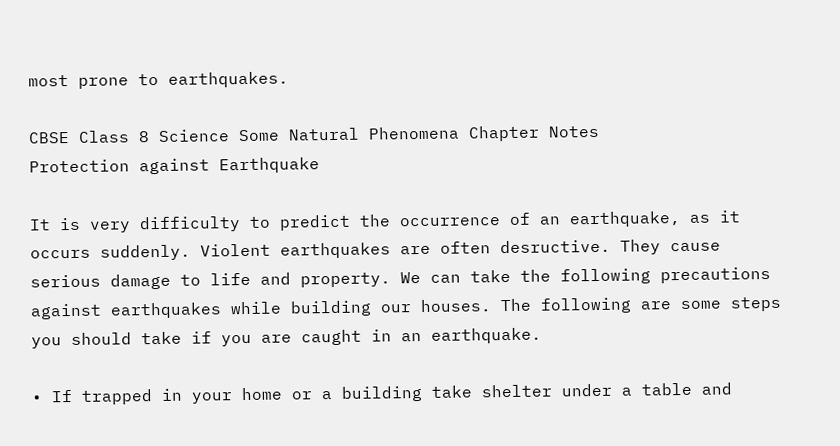most prone to earthquakes.

CBSE Class 8 Science Some Natural Phenomena Chapter Notes
Protection against Earthquake

It is very difficulty to predict the occurrence of an earthquake, as it occurs suddenly. Violent earthquakes are often desructive. They cause serious damage to life and property. We can take the following precautions against earthquakes while building our houses. The following are some steps you should take if you are caught in an earthquake.

• If trapped in your home or a building take shelter under a table and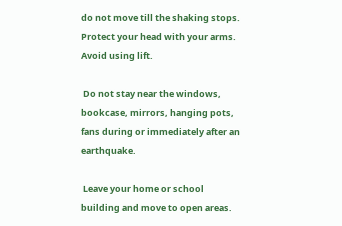do not move till the shaking stops. Protect your head with your arms. Avoid using lift.

 Do not stay near the windows, bookcase, mirrors, hanging pots, fans during or immediately after an earthquake.

 Leave your home or school building and move to open areas.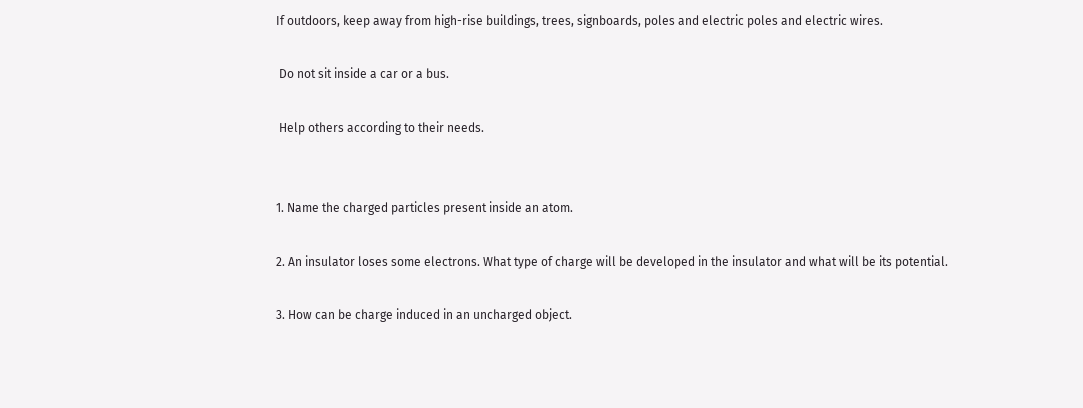If outdoors, keep away from high-rise buildings, trees, signboards, poles and electric poles and electric wires.

 Do not sit inside a car or a bus.

 Help others according to their needs.


1. Name the charged particles present inside an atom.

2. An insulator loses some electrons. What type of charge will be developed in the insulator and what will be its potential.

3. How can be charge induced in an uncharged object.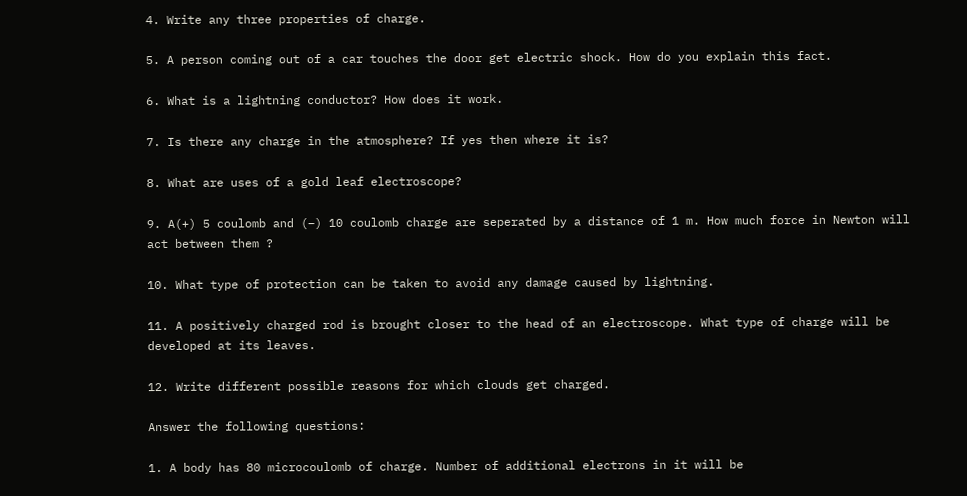4. Write any three properties of charge.

5. A person coming out of a car touches the door get electric shock. How do you explain this fact.

6. What is a lightning conductor? How does it work.

7. Is there any charge in the atmosphere? If yes then where it is?

8. What are uses of a gold leaf electroscope?

9. A(+) 5 coulomb and (–) 10 coulomb charge are seperated by a distance of 1 m. How much force in Newton will act between them ?

10. What type of protection can be taken to avoid any damage caused by lightning.

11. A positively charged rod is brought closer to the head of an electroscope. What type of charge will be developed at its leaves.

12. Write different possible reasons for which clouds get charged.

Answer the following questions:

1. A body has 80 microcoulomb of charge. Number of additional electrons in it will be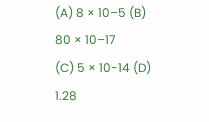(A) 8 × 10–5 (B) 80 × 10–17
(C) 5 × 10-14 (D) 1.28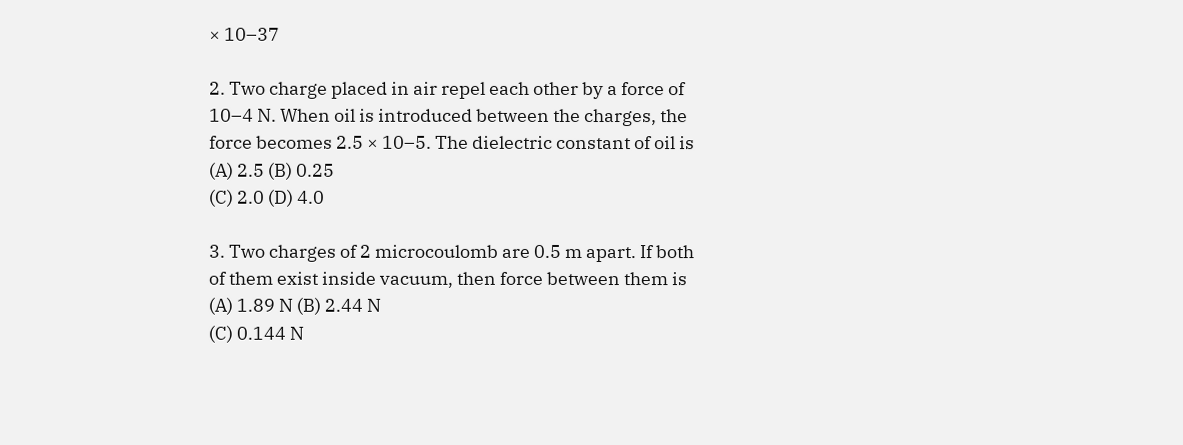× 10–37

2. Two charge placed in air repel each other by a force of 10–4 N. When oil is introduced between the charges, the force becomes 2.5 × 10–5. The dielectric constant of oil is
(A) 2.5 (B) 0.25
(C) 2.0 (D) 4.0

3. Two charges of 2 microcoulomb are 0.5 m apart. If both of them exist inside vacuum, then force between them is
(A) 1.89 N (B) 2.44 N
(C) 0.144 N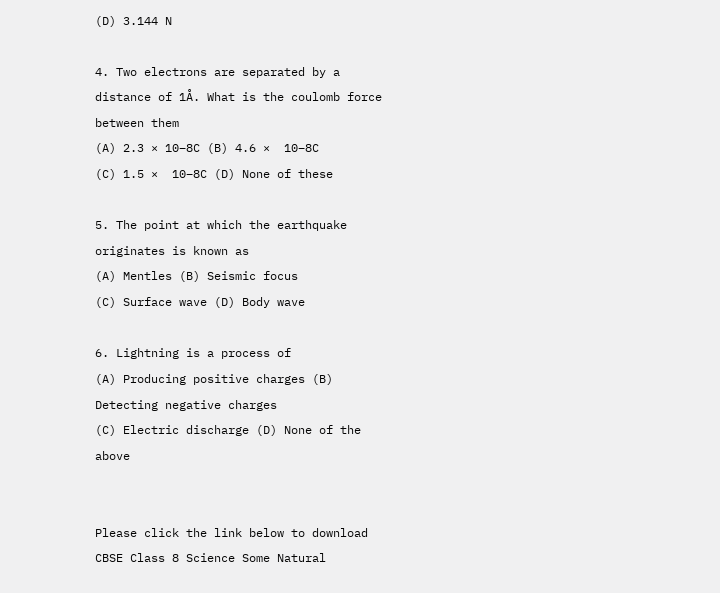(D) 3.144 N

4. Two electrons are separated by a distance of 1Å. What is the coulomb force between them
(A) 2.3 × 10–8C (B) 4.6 ×  10–8C
(C) 1.5 ×  10–8C (D) None of these

5. The point at which the earthquake originates is known as
(A) Mentles (B) Seismic focus
(C) Surface wave (D) Body wave

6. Lightning is a process of
(A) Producing positive charges (B) Detecting negative charges
(C) Electric discharge (D) None of the above


Please click the link below to download CBSE Class 8 Science Some Natural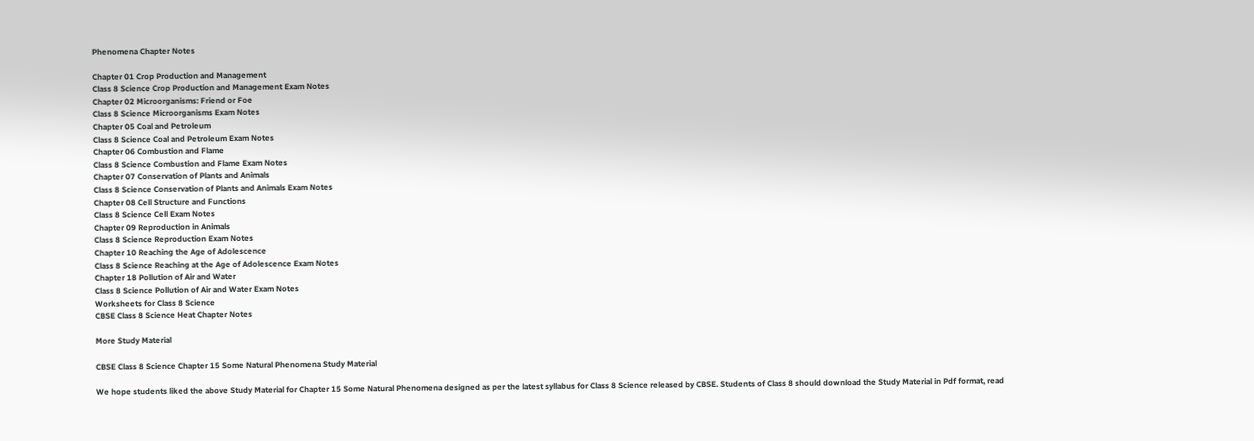Phenomena Chapter Notes

Chapter 01 Crop Production and Management
Class 8 Science Crop Production and Management Exam Notes
Chapter 02 Microorganisms: Friend or Foe
Class 8 Science Microorganisms Exam Notes
Chapter 05 Coal and Petroleum
Class 8 Science Coal and Petroleum Exam Notes
Chapter 06 Combustion and Flame
Class 8 Science Combustion and Flame Exam Notes
Chapter 07 Conservation of Plants and Animals
Class 8 Science Conservation of Plants and Animals Exam Notes
Chapter 08 Cell Structure and Functions
Class 8 Science Cell Exam Notes
Chapter 09 Reproduction in Animals
Class 8 Science Reproduction Exam Notes
Chapter 10 Reaching the Age of Adolescence
Class 8 Science Reaching at the Age of Adolescence Exam Notes
Chapter 18 Pollution of Air and Water
Class 8 Science Pollution of Air and Water Exam Notes
Worksheets for Class 8 Science
CBSE Class 8 Science Heat Chapter Notes

More Study Material

CBSE Class 8 Science Chapter 15 Some Natural Phenomena Study Material

We hope students liked the above Study Material for Chapter 15 Some Natural Phenomena designed as per the latest syllabus for Class 8 Science released by CBSE. Students of Class 8 should download the Study Material in Pdf format, read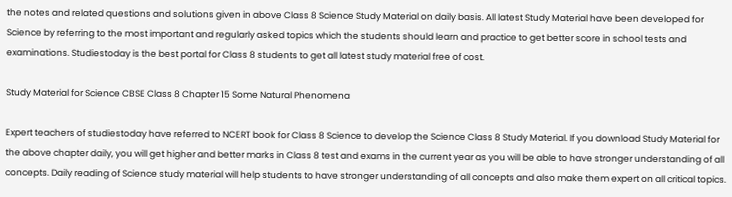the notes and related questions and solutions given in above Class 8 Science Study Material on daily basis. All latest Study Material have been developed for Science by referring to the most important and regularly asked topics which the students should learn and practice to get better score in school tests and examinations. Studiestoday is the best portal for Class 8 students to get all latest study material free of cost.

Study Material for Science CBSE Class 8 Chapter 15 Some Natural Phenomena

Expert teachers of studiestoday have referred to NCERT book for Class 8 Science to develop the Science Class 8 Study Material. If you download Study Material for the above chapter daily, you will get higher and better marks in Class 8 test and exams in the current year as you will be able to have stronger understanding of all concepts. Daily reading of Science study material will help students to have stronger understanding of all concepts and also make them expert on all critical topics.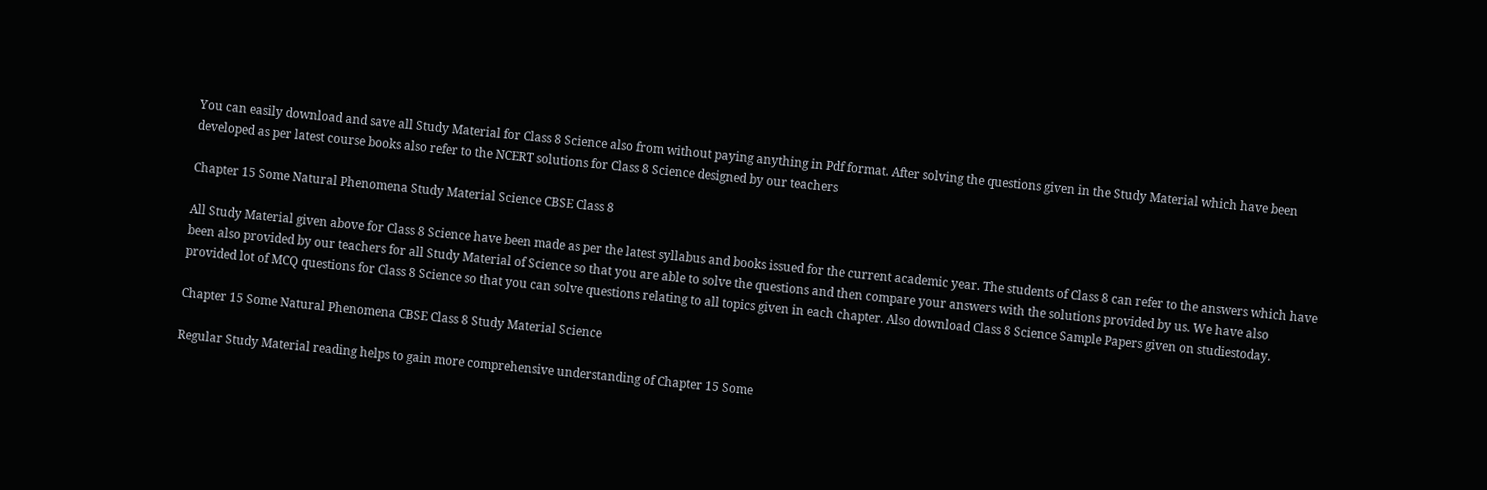You can easily download and save all Study Material for Class 8 Science also from without paying anything in Pdf format. After solving the questions given in the Study Material which have been developed as per latest course books also refer to the NCERT solutions for Class 8 Science designed by our teachers

Chapter 15 Some Natural Phenomena Study Material Science CBSE Class 8

All Study Material given above for Class 8 Science have been made as per the latest syllabus and books issued for the current academic year. The students of Class 8 can refer to the answers which have been also provided by our teachers for all Study Material of Science so that you are able to solve the questions and then compare your answers with the solutions provided by us. We have also provided lot of MCQ questions for Class 8 Science so that you can solve questions relating to all topics given in each chapter. Also download Class 8 Science Sample Papers given on studiestoday.

Chapter 15 Some Natural Phenomena CBSE Class 8 Study Material Science

Regular Study Material reading helps to gain more comprehensive understanding of Chapter 15 Some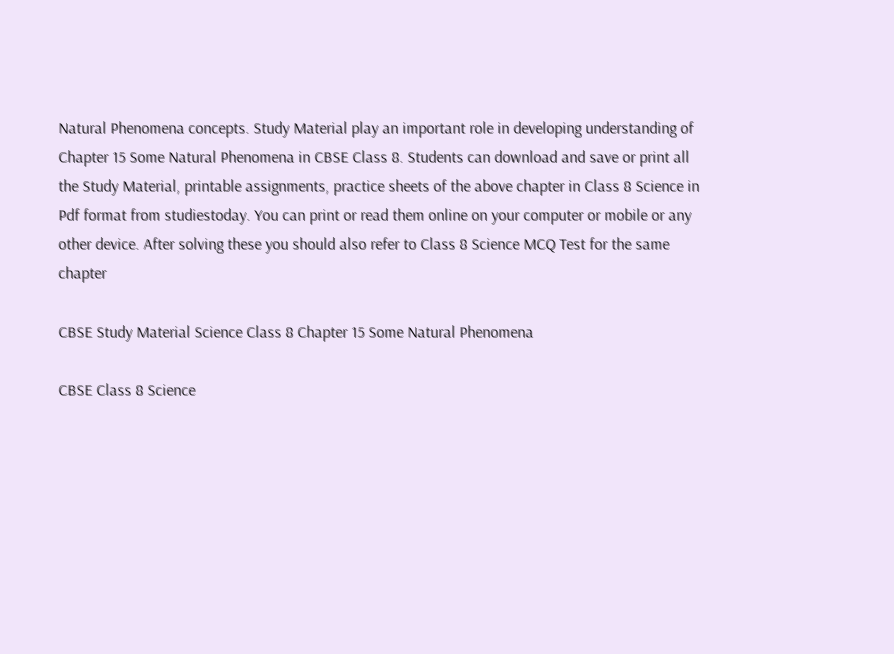Natural Phenomena concepts. Study Material play an important role in developing understanding of Chapter 15 Some Natural Phenomena in CBSE Class 8. Students can download and save or print all the Study Material, printable assignments, practice sheets of the above chapter in Class 8 Science in Pdf format from studiestoday. You can print or read them online on your computer or mobile or any other device. After solving these you should also refer to Class 8 Science MCQ Test for the same chapter

CBSE Study Material Science Class 8 Chapter 15 Some Natural Phenomena

CBSE Class 8 Science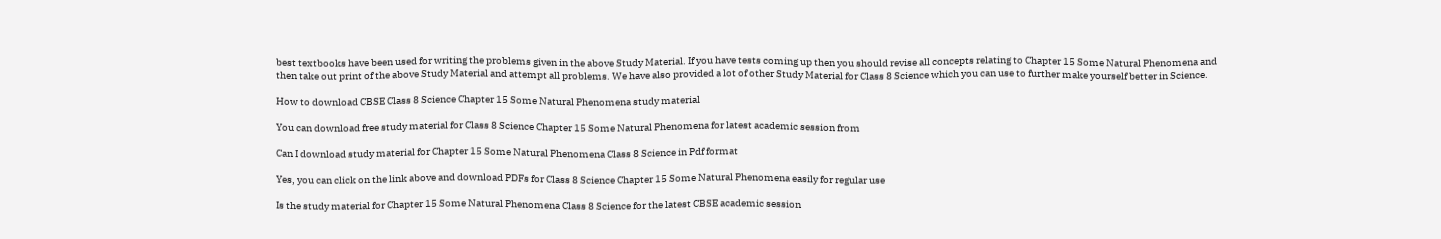best textbooks have been used for writing the problems given in the above Study Material. If you have tests coming up then you should revise all concepts relating to Chapter 15 Some Natural Phenomena and then take out print of the above Study Material and attempt all problems. We have also provided a lot of other Study Material for Class 8 Science which you can use to further make yourself better in Science.

How to download CBSE Class 8 Science Chapter 15 Some Natural Phenomena study material

You can download free study material for Class 8 Science Chapter 15 Some Natural Phenomena for latest academic session from

Can I download study material for Chapter 15 Some Natural Phenomena Class 8 Science in Pdf format

Yes, you can click on the link above and download PDFs for Class 8 Science Chapter 15 Some Natural Phenomena easily for regular use

Is the study material for Chapter 15 Some Natural Phenomena Class 8 Science for the latest CBSE academic session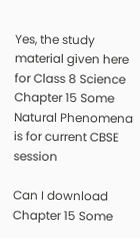Yes, the study material given here for Class 8 Science Chapter 15 Some Natural Phenomena is for current CBSE session

Can I download Chapter 15 Some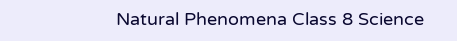Natural Phenomena Class 8 Science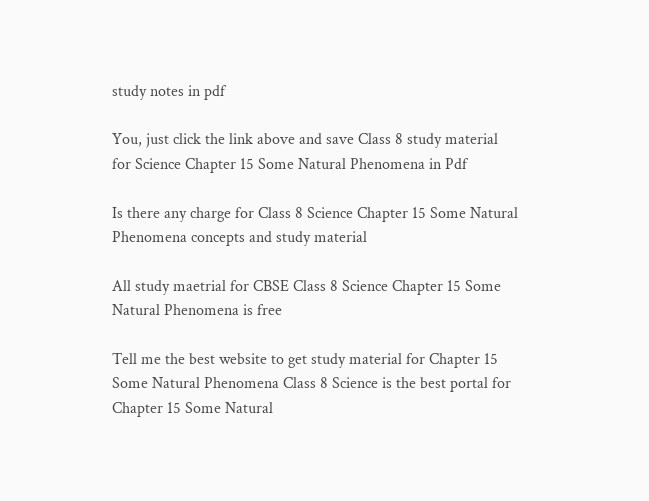study notes in pdf

You, just click the link above and save Class 8 study material for Science Chapter 15 Some Natural Phenomena in Pdf

Is there any charge for Class 8 Science Chapter 15 Some Natural Phenomena concepts and study material

All study maetrial for CBSE Class 8 Science Chapter 15 Some Natural Phenomena is free

Tell me the best website to get study material for Chapter 15 Some Natural Phenomena Class 8 Science is the best portal for Chapter 15 Some Natural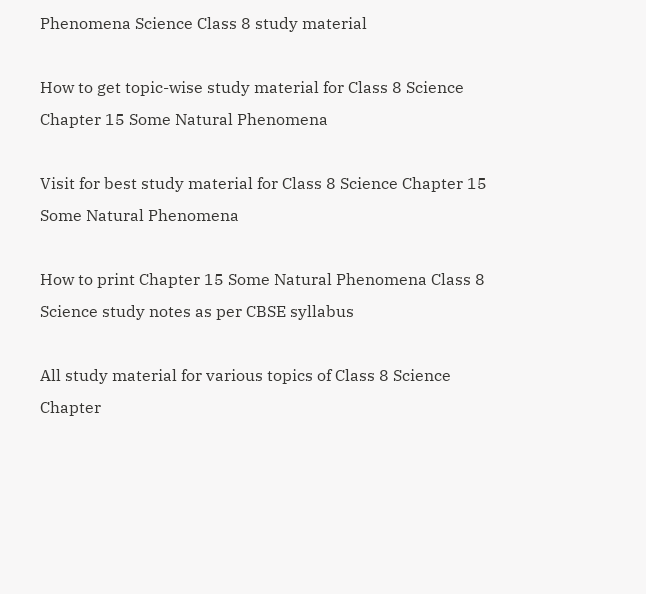Phenomena Science Class 8 study material

How to get topic-wise study material for Class 8 Science Chapter 15 Some Natural Phenomena

Visit for best study material for Class 8 Science Chapter 15 Some Natural Phenomena

How to print Chapter 15 Some Natural Phenomena Class 8 Science study notes as per CBSE syllabus

All study material for various topics of Class 8 Science Chapter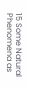15 Some Natural Phenomena as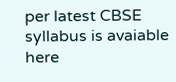per latest CBSE syllabus is avaiable here